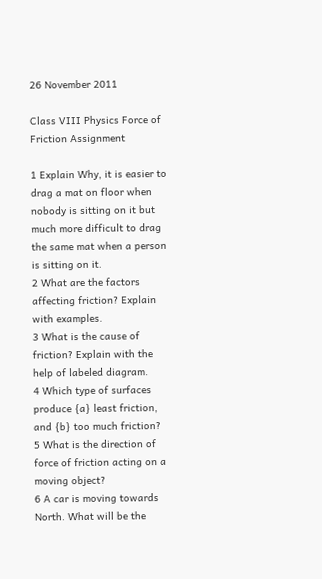26 November 2011

Class VIII Physics Force of Friction Assignment

1 Explain Why, it is easier to drag a mat on floor when nobody is sitting on it but much more difficult to drag the same mat when a person is sitting on it.
2 What are the factors affecting friction? Explain with examples.
3 What is the cause of friction? Explain with the help of labeled diagram.
4 Which type of surfaces produce {a} least friction, and {b} too much friction?
5 What is the direction of force of friction acting on a moving object?
6 A car is moving towards North. What will be the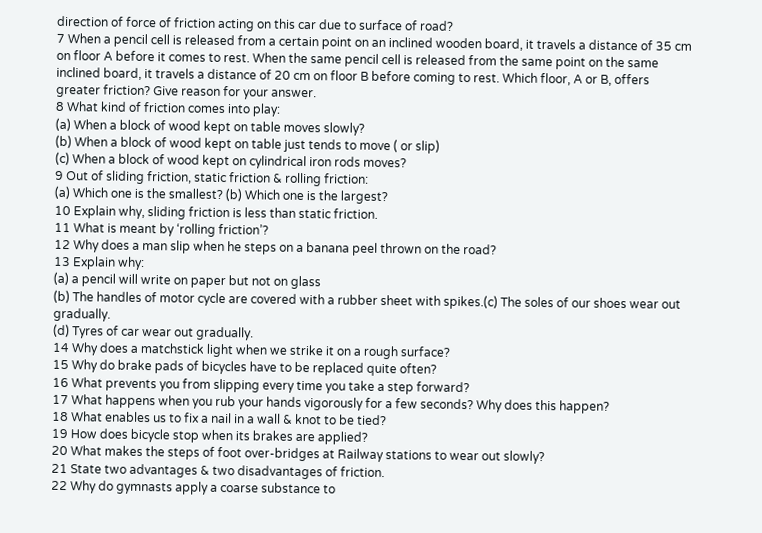direction of force of friction acting on this car due to surface of road?
7 When a pencil cell is released from a certain point on an inclined wooden board, it travels a distance of 35 cm on floor A before it comes to rest. When the same pencil cell is released from the same point on the same inclined board, it travels a distance of 20 cm on floor B before coming to rest. Which floor, A or B, offers  greater friction? Give reason for your answer.
8 What kind of friction comes into play:
(a) When a block of wood kept on table moves slowly?
(b) When a block of wood kept on table just tends to move ( or slip)
(c) When a block of wood kept on cylindrical iron rods moves?
9 Out of sliding friction, static friction & rolling friction:
(a) Which one is the smallest? (b) Which one is the largest?
10 Explain why, sliding friction is less than static friction.
11 What is meant by ‘rolling friction’?
12 Why does a man slip when he steps on a banana peel thrown on the road?
13 Explain why:
(a) a pencil will write on paper but not on glass
(b) The handles of motor cycle are covered with a rubber sheet with spikes.(c) The soles of our shoes wear out gradually.
(d) Tyres of car wear out gradually.
14 Why does a matchstick light when we strike it on a rough surface?
15 Why do brake pads of bicycles have to be replaced quite often?
16 What prevents you from slipping every time you take a step forward?
17 What happens when you rub your hands vigorously for a few seconds? Why does this happen?
18 What enables us to fix a nail in a wall & knot to be tied?
19 How does bicycle stop when its brakes are applied?
20 What makes the steps of foot over-bridges at Railway stations to wear out slowly?
21 State two advantages & two disadvantages of friction.
22 Why do gymnasts apply a coarse substance to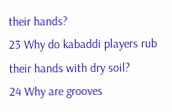their hands?
23 Why do kabaddi players rub their hands with dry soil?
24 Why are grooves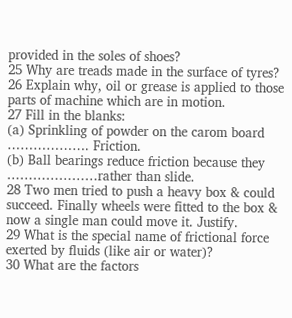provided in the soles of shoes?
25 Why are treads made in the surface of tyres?
26 Explain why, oil or grease is applied to those parts of machine which are in motion.
27 Fill in the blanks:
(a) Sprinkling of powder on the carom board ………………. Friction.
(b) Ball bearings reduce friction because they …………………rather than slide.
28 Two men tried to push a heavy box & could succeed. Finally wheels were fitted to the box & now a single man could move it. Justify.
29 What is the special name of frictional force exerted by fluids (like air or water)?
30 What are the factors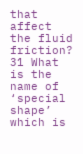that affect the fluid friction?
31 What is the name of ‘special shape’ which is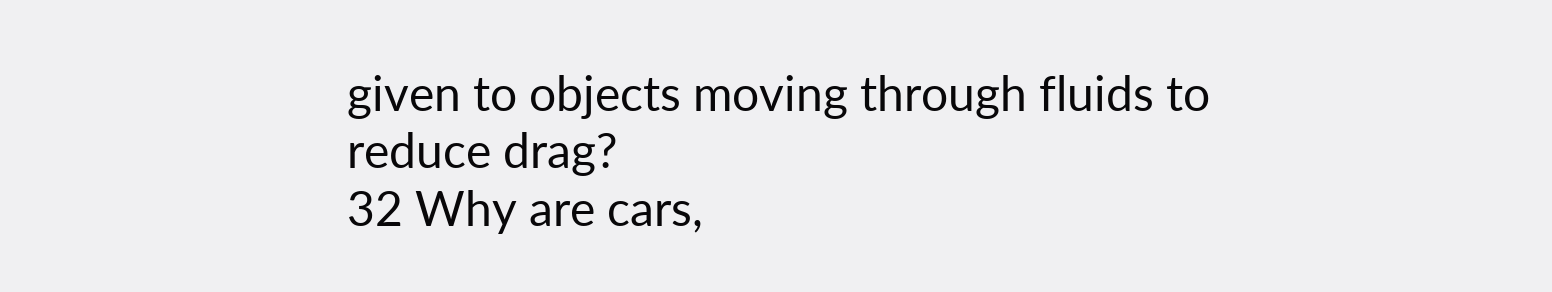given to objects moving through fluids to reduce drag?
32 Why are cars,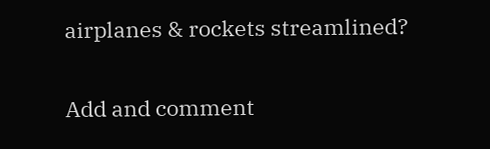airplanes & rockets streamlined?

Add and comment